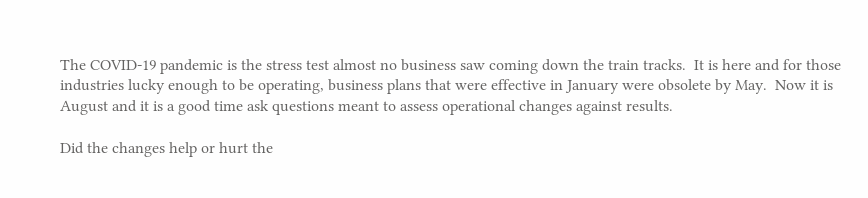The COVID-19 pandemic is the stress test almost no business saw coming down the train tracks.  It is here and for those industries lucky enough to be operating, business plans that were effective in January were obsolete by May.  Now it is August and it is a good time ask questions meant to assess operational changes against results.

Did the changes help or hurt the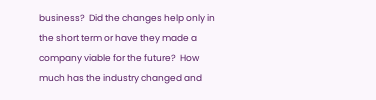business?  Did the changes help only in the short term or have they made a company viable for the future?  How much has the industry changed and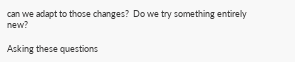can we adapt to those changes?  Do we try something entirely new?

Asking these questions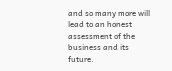and so many more will lead to an honest assessment of the business and its future.